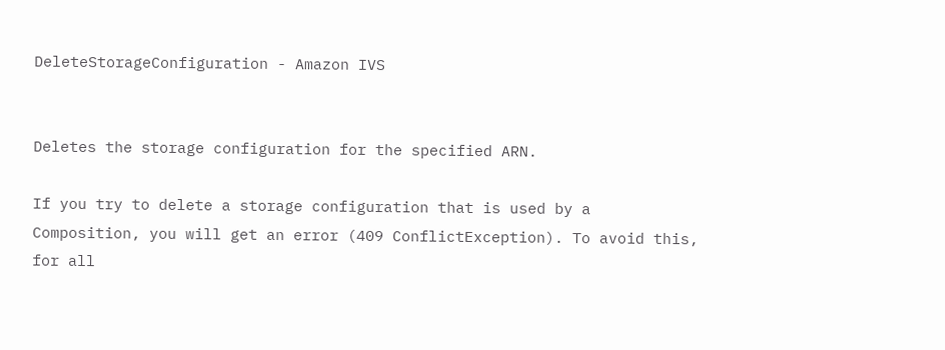DeleteStorageConfiguration - Amazon IVS


Deletes the storage configuration for the specified ARN.

If you try to delete a storage configuration that is used by a Composition, you will get an error (409 ConflictException). To avoid this, for all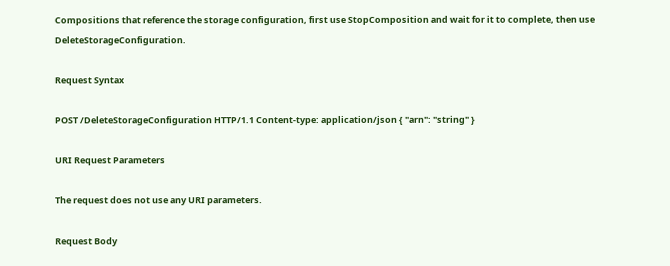Compositions that reference the storage configuration, first use StopComposition and wait for it to complete, then use DeleteStorageConfiguration.

Request Syntax

POST /DeleteStorageConfiguration HTTP/1.1 Content-type: application/json { "arn": "string" }

URI Request Parameters

The request does not use any URI parameters.

Request Body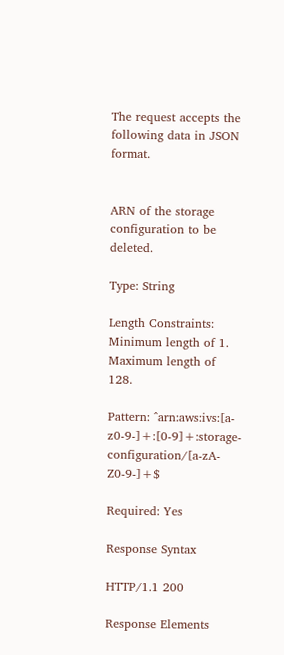The request accepts the following data in JSON format.


ARN of the storage configuration to be deleted.

Type: String

Length Constraints: Minimum length of 1. Maximum length of 128.

Pattern: ^arn:aws:ivs:[a-z0-9-]+:[0-9]+:storage-configuration/[a-zA-Z0-9-]+$

Required: Yes

Response Syntax

HTTP/1.1 200

Response Elements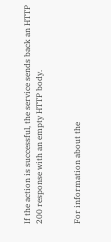If the action is successful, the service sends back an HTTP 200 response with an empty HTTP body.


For information about the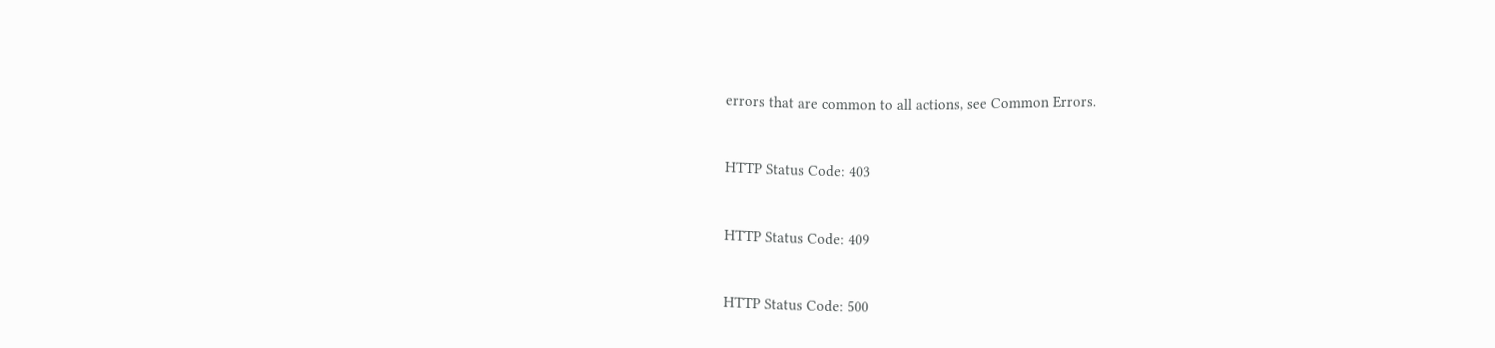errors that are common to all actions, see Common Errors.


HTTP Status Code: 403


HTTP Status Code: 409


HTTP Status Code: 500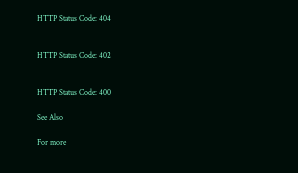HTTP Status Code: 404


HTTP Status Code: 402


HTTP Status Code: 400

See Also

For more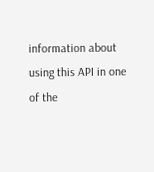information about using this API in one of the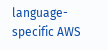language-specific AWS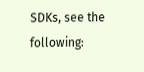SDKs, see the following: